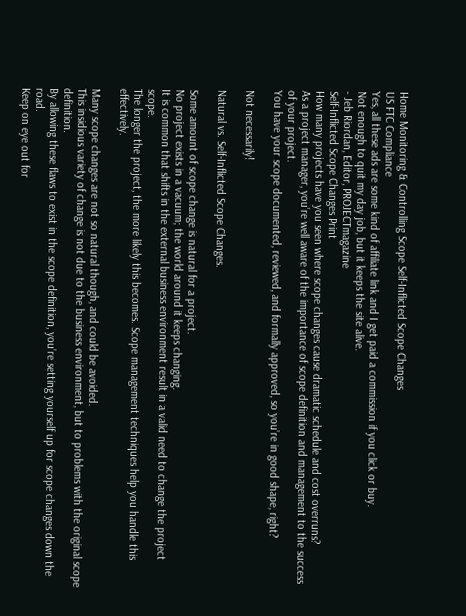Home Monitoring & Controlling Scope Self-Inflicted Scope Changes
US FTC Compliance
Yes, all these ads are some kind of affiliate link and I get paid a commission if you click or buy.
Not enough to quit my day job, but it keeps the site alive.
- Jeb Riordan, Editor, PROJECTmagazine
Self-Inflicted Scope Changes Print
How many projects have you seen where scope changes cause dramatic schedule and cost overruns?
As a project manager, you’re well aware of the importance of scope definition and management to the success of your project.
You have your scope documented, reviewed, and formally approved, so you’re in good shape, right?

Not necessarily!

Natural vs. Self-Inflicted Scope Changes.

Some amount of scope change is natural for a project.
No project exists in a vacuum; the world around it keeps changing.
It is common that shifts in the external business environment result in a valid need to change the project scope.
The longer the project, the more likely this becomes. Scope management techniques help you handle this effectively.

Many scope changes are not so natural though, and could be avoided.
This insidious variety of change is not due to the business environment, but to problems with the original scope definition.
By allowing these flaws to exist in the scope definition, you’re setting yourself up for scope changes down the road.
Keep on eye out for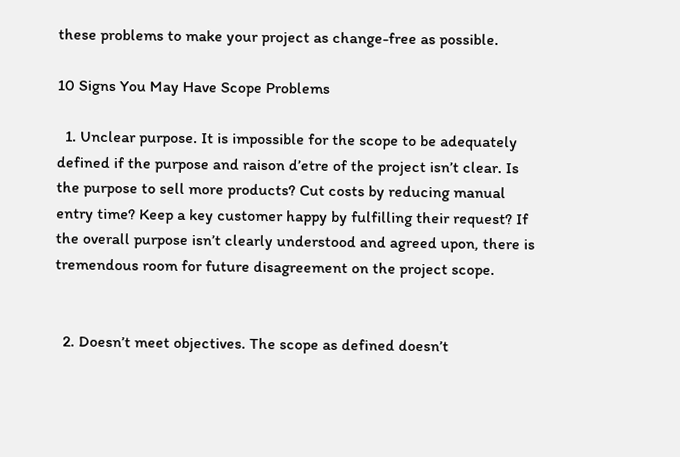these problems to make your project as change-free as possible.

10 Signs You May Have Scope Problems

  1. Unclear purpose. It is impossible for the scope to be adequately defined if the purpose and raison d’etre of the project isn’t clear. Is the purpose to sell more products? Cut costs by reducing manual entry time? Keep a key customer happy by fulfilling their request? If the overall purpose isn’t clearly understood and agreed upon, there is tremendous room for future disagreement on the project scope.


  2. Doesn’t meet objectives. The scope as defined doesn’t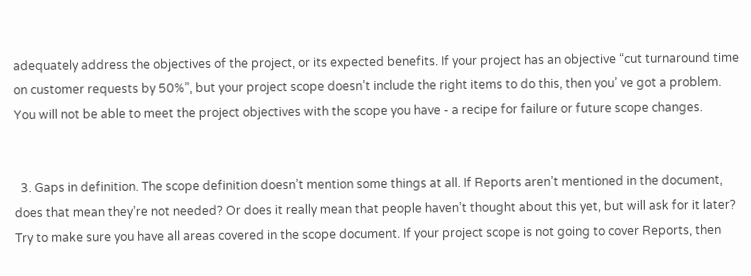adequately address the objectives of the project, or its expected benefits. If your project has an objective “cut turnaround time on customer requests by 50%”, but your project scope doesn’t include the right items to do this, then you’ ve got a problem. You will not be able to meet the project objectives with the scope you have - a recipe for failure or future scope changes.


  3. Gaps in definition. The scope definition doesn’t mention some things at all. If Reports aren’t mentioned in the document, does that mean they’re not needed? Or does it really mean that people haven’t thought about this yet, but will ask for it later? Try to make sure you have all areas covered in the scope document. If your project scope is not going to cover Reports, then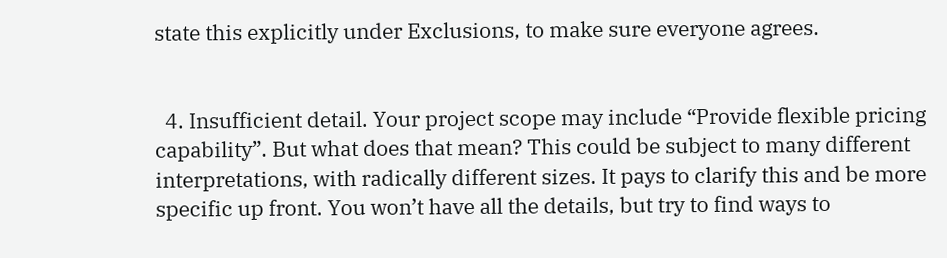state this explicitly under Exclusions, to make sure everyone agrees.


  4. Insufficient detail. Your project scope may include “Provide flexible pricing capability”. But what does that mean? This could be subject to many different interpretations, with radically different sizes. It pays to clarify this and be more specific up front. You won’t have all the details, but try to find ways to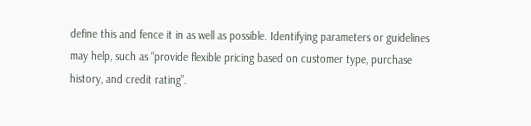define this and fence it in as well as possible. Identifying parameters or guidelines may help, such as “provide flexible pricing based on customer type, purchase history, and credit rating”.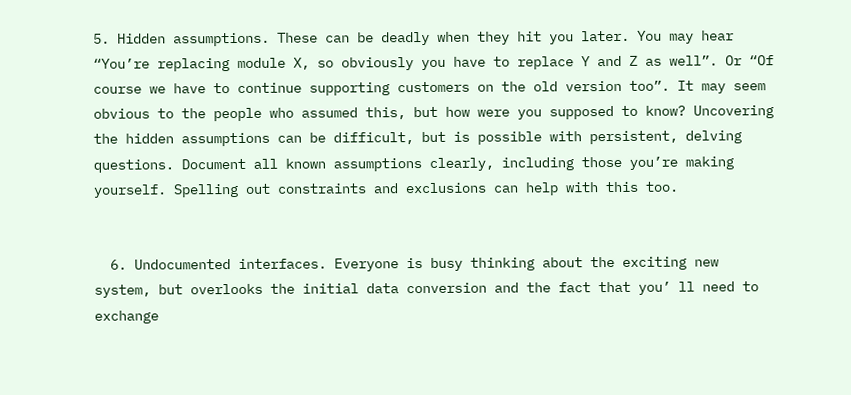5. Hidden assumptions. These can be deadly when they hit you later. You may hear “You’re replacing module X, so obviously you have to replace Y and Z as well”. Or “Of course we have to continue supporting customers on the old version too”. It may seem obvious to the people who assumed this, but how were you supposed to know? Uncovering the hidden assumptions can be difficult, but is possible with persistent, delving questions. Document all known assumptions clearly, including those you’re making yourself. Spelling out constraints and exclusions can help with this too.


  6. Undocumented interfaces. Everyone is busy thinking about the exciting new system, but overlooks the initial data conversion and the fact that you’ ll need to exchange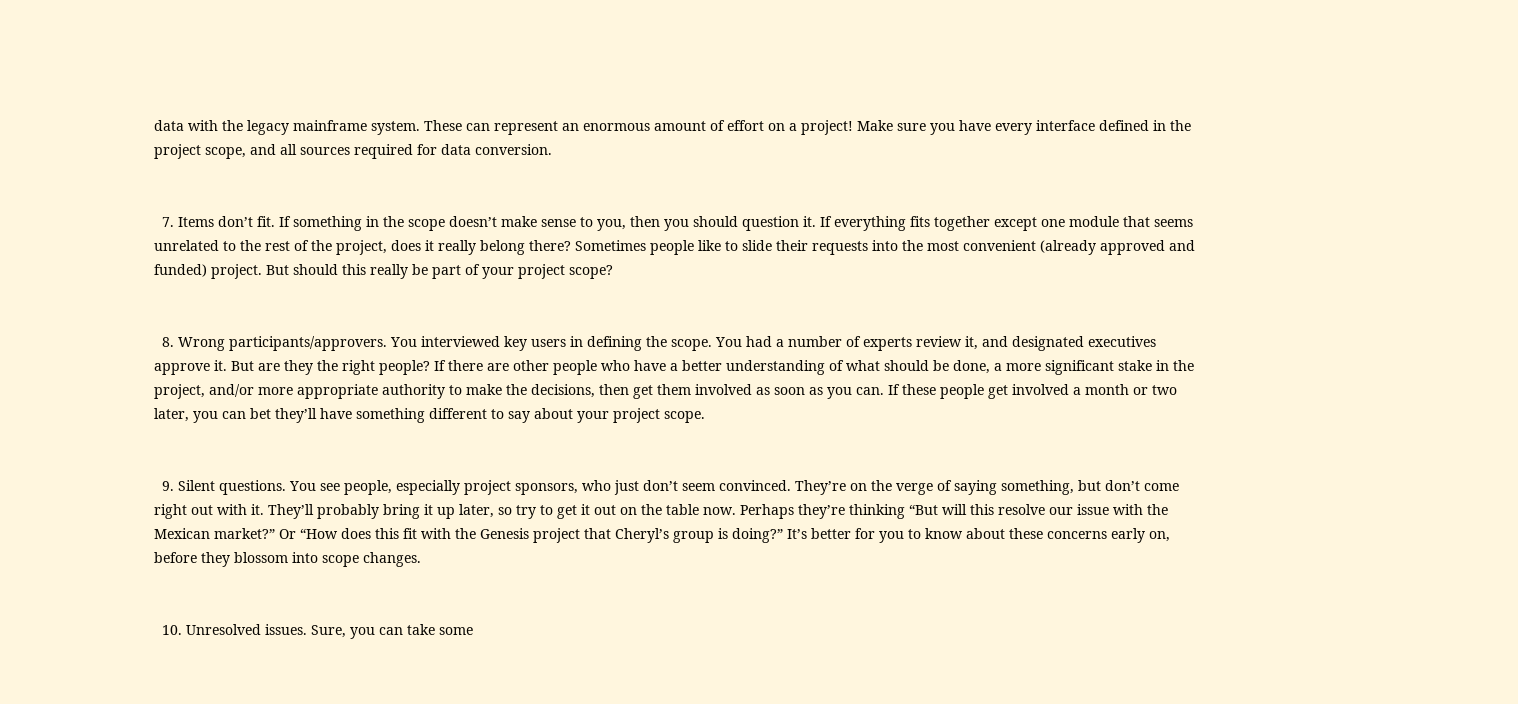data with the legacy mainframe system. These can represent an enormous amount of effort on a project! Make sure you have every interface defined in the project scope, and all sources required for data conversion.


  7. Items don’t fit. If something in the scope doesn’t make sense to you, then you should question it. If everything fits together except one module that seems unrelated to the rest of the project, does it really belong there? Sometimes people like to slide their requests into the most convenient (already approved and funded) project. But should this really be part of your project scope?


  8. Wrong participants/approvers. You interviewed key users in defining the scope. You had a number of experts review it, and designated executives approve it. But are they the right people? If there are other people who have a better understanding of what should be done, a more significant stake in the project, and/or more appropriate authority to make the decisions, then get them involved as soon as you can. If these people get involved a month or two later, you can bet they’ll have something different to say about your project scope.


  9. Silent questions. You see people, especially project sponsors, who just don’t seem convinced. They’re on the verge of saying something, but don’t come right out with it. They’ll probably bring it up later, so try to get it out on the table now. Perhaps they’re thinking “But will this resolve our issue with the Mexican market?” Or “How does this fit with the Genesis project that Cheryl’s group is doing?” It’s better for you to know about these concerns early on, before they blossom into scope changes.


  10. Unresolved issues. Sure, you can take some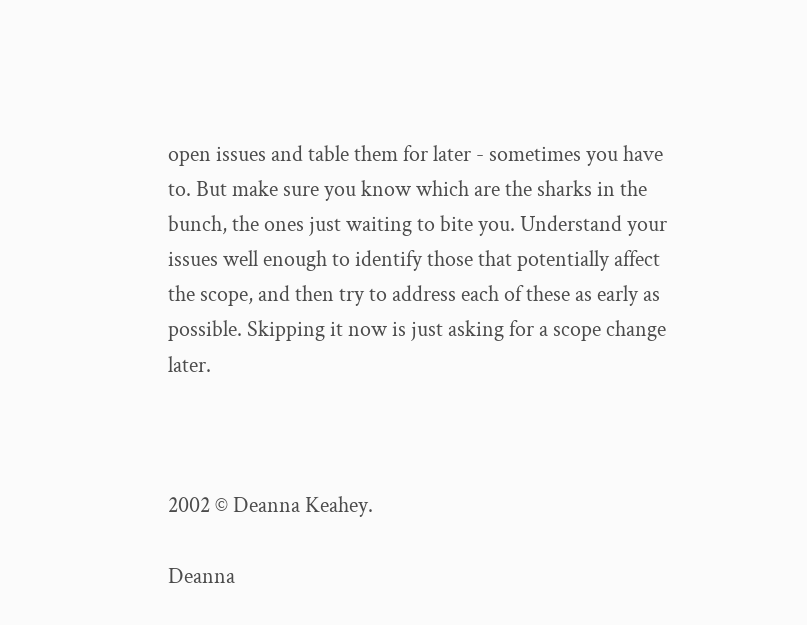open issues and table them for later - sometimes you have to. But make sure you know which are the sharks in the bunch, the ones just waiting to bite you. Understand your issues well enough to identify those that potentially affect the scope, and then try to address each of these as early as possible. Skipping it now is just asking for a scope change later.



2002 © Deanna Keahey.

Deanna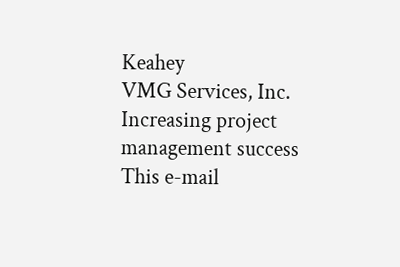Keahey
VMG Services, Inc.
Increasing project management success
This e-mail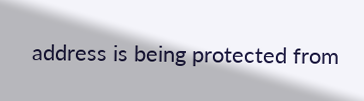address is being protected from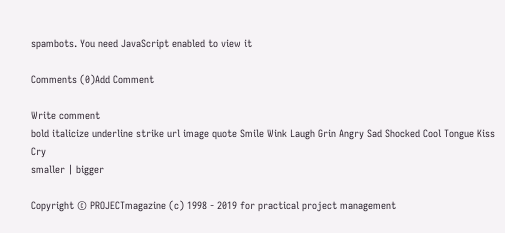spambots. You need JavaScript enabled to view it

Comments (0)Add Comment

Write comment
bold italicize underline strike url image quote Smile Wink Laugh Grin Angry Sad Shocked Cool Tongue Kiss Cry
smaller | bigger

Copyright © PROJECTmagazine (c) 1998 - 2019 for practical project management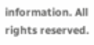information. All rights reserved.